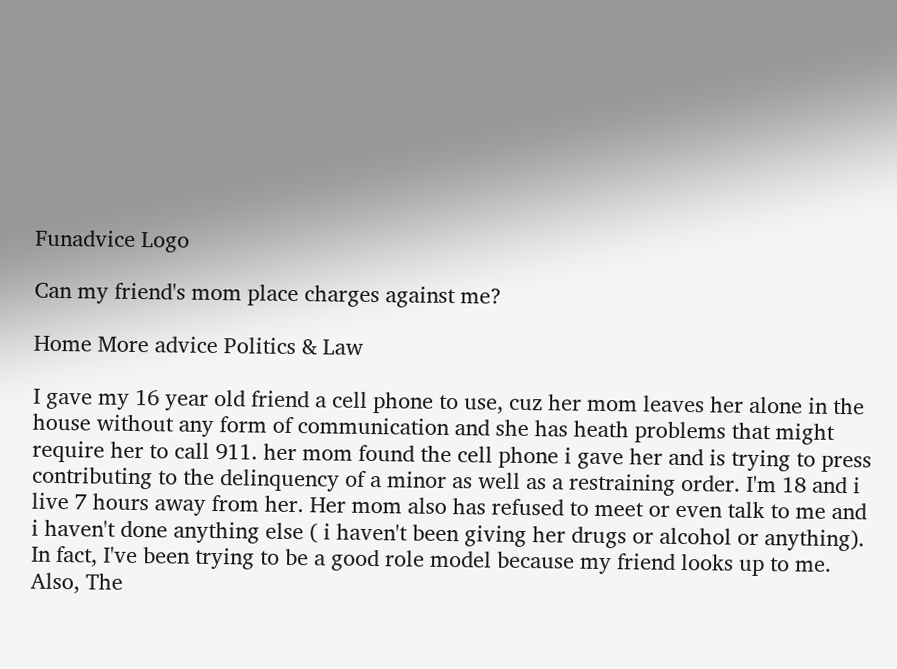Funadvice Logo

Can my friend's mom place charges against me?

Home More advice Politics & Law

I gave my 16 year old friend a cell phone to use, cuz her mom leaves her alone in the house without any form of communication and she has heath problems that might require her to call 911. her mom found the cell phone i gave her and is trying to press contributing to the delinquency of a minor as well as a restraining order. I'm 18 and i live 7 hours away from her. Her mom also has refused to meet or even talk to me and i haven't done anything else ( i haven't been giving her drugs or alcohol or anything). In fact, I've been trying to be a good role model because my friend looks up to me. Also, The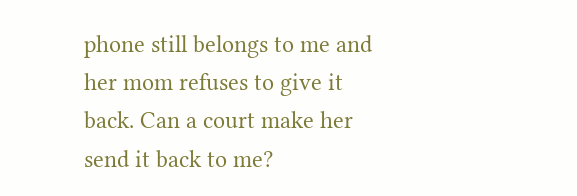phone still belongs to me and her mom refuses to give it back. Can a court make her send it back to me?